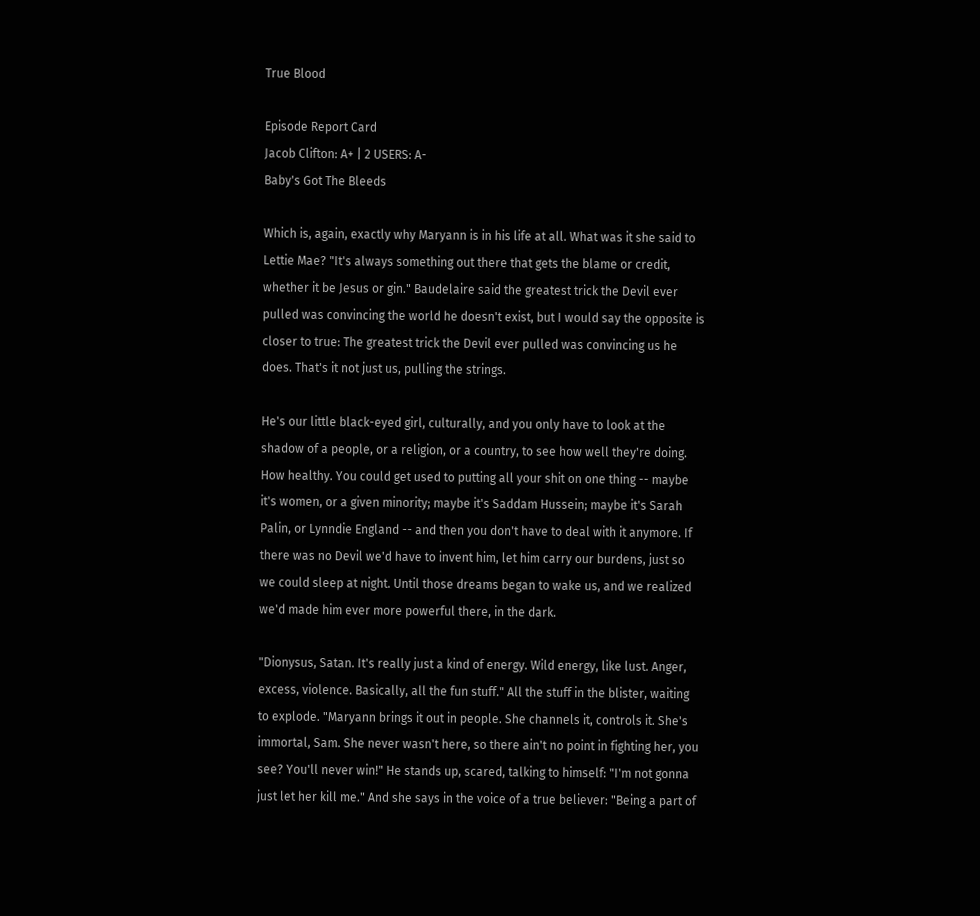True Blood

Episode Report Card
Jacob Clifton: A+ | 2 USERS: A-
Baby's Got The Bleeds

Which is, again, exactly why Maryann is in his life at all. What was it she said to Lettie Mae? "It's always something out there that gets the blame or credit, whether it be Jesus or gin." Baudelaire said the greatest trick the Devil ever pulled was convincing the world he doesn't exist, but I would say the opposite is closer to true: The greatest trick the Devil ever pulled was convincing us he does. That's it not just us, pulling the strings.

He's our little black-eyed girl, culturally, and you only have to look at the shadow of a people, or a religion, or a country, to see how well they're doing. How healthy. You could get used to putting all your shit on one thing -- maybe it's women, or a given minority; maybe it's Saddam Hussein; maybe it's Sarah Palin, or Lynndie England -- and then you don't have to deal with it anymore. If there was no Devil we'd have to invent him, let him carry our burdens, just so we could sleep at night. Until those dreams began to wake us, and we realized we'd made him ever more powerful there, in the dark.

"Dionysus, Satan. It's really just a kind of energy. Wild energy, like lust. Anger, excess, violence. Basically, all the fun stuff." All the stuff in the blister, waiting to explode. "Maryann brings it out in people. She channels it, controls it. She's immortal, Sam. She never wasn't here, so there ain't no point in fighting her, you see? You'll never win!" He stands up, scared, talking to himself: "I'm not gonna just let her kill me." And she says in the voice of a true believer: "Being a part of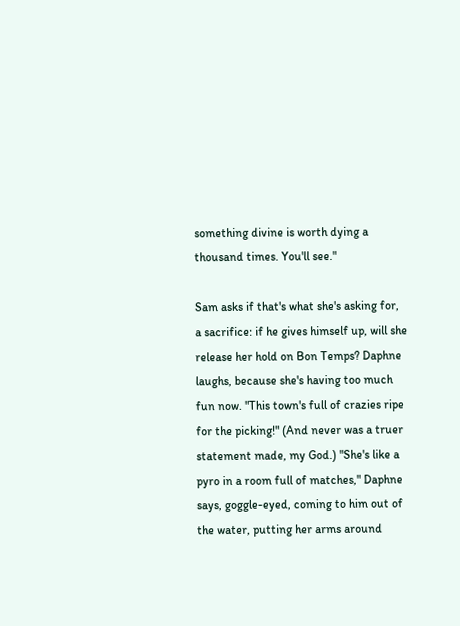something divine is worth dying a thousand times. You'll see."

Sam asks if that's what she's asking for, a sacrifice: if he gives himself up, will she release her hold on Bon Temps? Daphne laughs, because she's having too much fun now. "This town's full of crazies ripe for the picking!" (And never was a truer statement made, my God.) "She's like a pyro in a room full of matches," Daphne says, goggle-eyed, coming to him out of the water, putting her arms around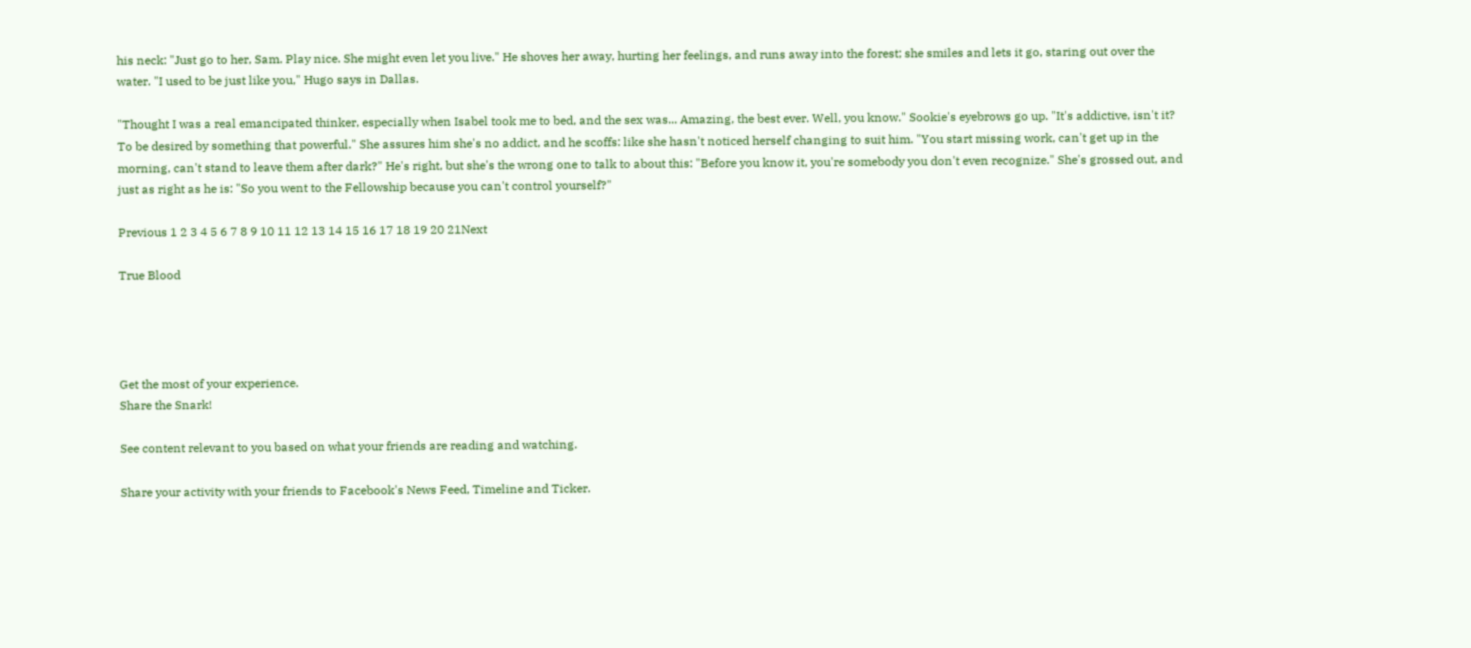his neck: "Just go to her, Sam. Play nice. She might even let you live." He shoves her away, hurting her feelings, and runs away into the forest; she smiles and lets it go, staring out over the water. "I used to be just like you," Hugo says in Dallas.

"Thought I was a real emancipated thinker, especially when Isabel took me to bed, and the sex was... Amazing, the best ever. Well, you know." Sookie's eyebrows go up. "It's addictive, isn't it? To be desired by something that powerful." She assures him she's no addict, and he scoffs: like she hasn't noticed herself changing to suit him. "You start missing work, can't get up in the morning, can't stand to leave them after dark?" He's right, but she's the wrong one to talk to about this: "Before you know it, you're somebody you don't even recognize." She's grossed out, and just as right as he is: "So you went to the Fellowship because you can't control yourself?"

Previous 1 2 3 4 5 6 7 8 9 10 11 12 13 14 15 16 17 18 19 20 21Next

True Blood




Get the most of your experience.
Share the Snark!

See content relevant to you based on what your friends are reading and watching.

Share your activity with your friends to Facebook's News Feed, Timeline and Ticker.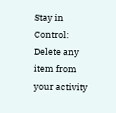Stay in Control: Delete any item from your activity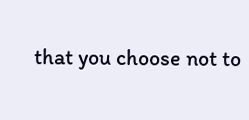that you choose not to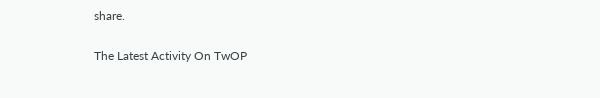share.

The Latest Activity On TwOP